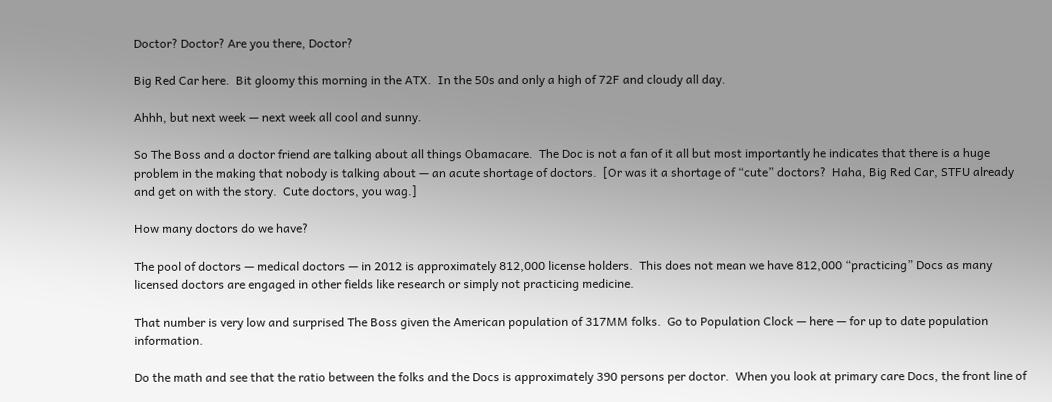Doctor? Doctor? Are you there, Doctor?

Big Red Car here.  Bit gloomy this morning in the ATX.  In the 50s and only a high of 72F and cloudy all day.

Ahhh, but next week — next week all cool and sunny.

So The Boss and a doctor friend are talking about all things Obamacare.  The Doc is not a fan of it all but most importantly he indicates that there is a huge problem in the making that nobody is talking about — an acute shortage of doctors.  [Or was it a shortage of “cute” doctors?  Haha, Big Red Car, STFU already and get on with the story.  Cute doctors, you wag.]

How many doctors do we have?

The pool of doctors — medical doctors — in 2012 is approximately 812,000 license holders.  This does not mean we have 812,000 “practicing” Docs as many licensed doctors are engaged in other fields like research or simply not practicing medicine.

That number is very low and surprised The Boss given the American population of 317MM folks.  Go to Population Clock — here — for up to date population information.

Do the math and see that the ratio between the folks and the Docs is approximately 390 persons per doctor.  When you look at primary care Docs, the front line of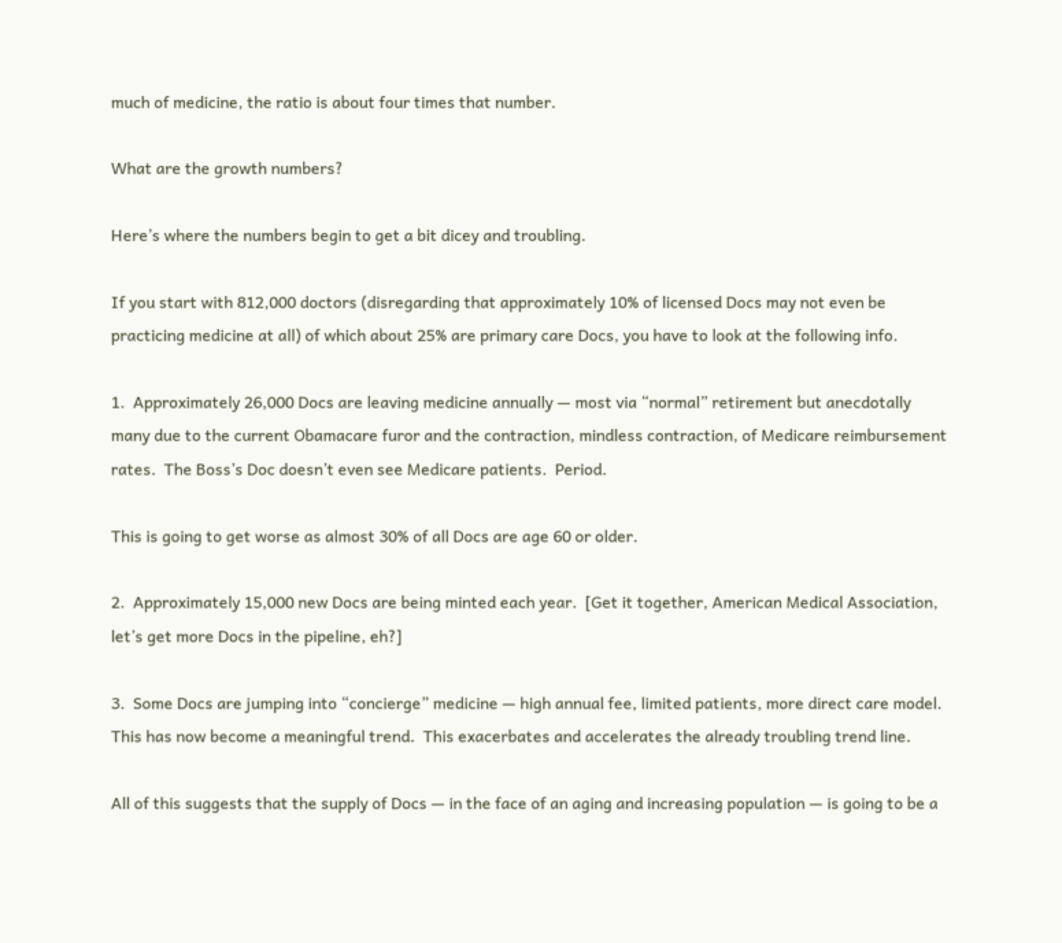much of medicine, the ratio is about four times that number.

What are the growth numbers?

Here’s where the numbers begin to get a bit dicey and troubling.

If you start with 812,000 doctors (disregarding that approximately 10% of licensed Docs may not even be practicing medicine at all) of which about 25% are primary care Docs, you have to look at the following info.

1.  Approximately 26,000 Docs are leaving medicine annually — most via “normal” retirement but anecdotally many due to the current Obamacare furor and the contraction, mindless contraction, of Medicare reimbursement rates.  The Boss’s Doc doesn’t even see Medicare patients.  Period.

This is going to get worse as almost 30% of all Docs are age 60 or older.

2.  Approximately 15,000 new Docs are being minted each year.  [Get it together, American Medical Association, let’s get more Docs in the pipeline, eh?]

3.  Some Docs are jumping into “concierge” medicine — high annual fee, limited patients, more direct care model.  This has now become a meaningful trend.  This exacerbates and accelerates the already troubling trend line.

All of this suggests that the supply of Docs — in the face of an aging and increasing population — is going to be a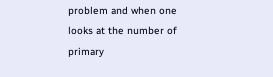problem and when one looks at the number of primary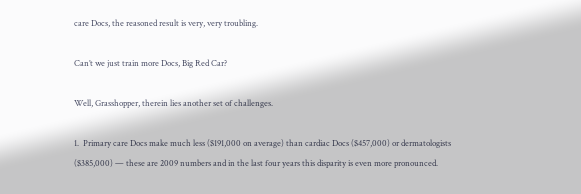care Docs, the reasoned result is very, very troubling.

Can’t we just train more Docs, Big Red Car?

Well, Grasshopper, therein lies another set of challenges.

1.  Primary care Docs make much less ($191,000 on average) than cardiac Docs ($457,000) or dermatologists ($385,000) — these are 2009 numbers and in the last four years this disparity is even more pronounced.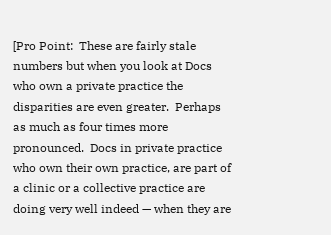[Pro Point:  These are fairly stale numbers but when you look at Docs who own a private practice the disparities are even greater.  Perhaps as much as four times more pronounced.  Docs in private practice who own their own practice, are part of a clinic or a collective practice are doing very well indeed — when they are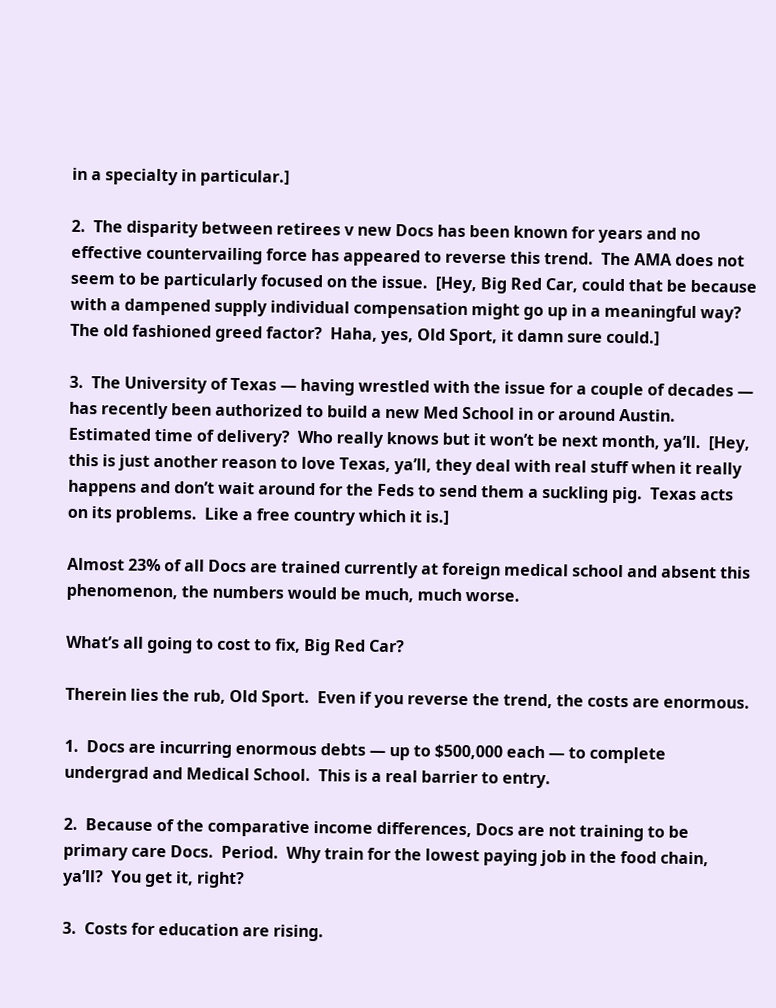in a specialty in particular.]

2.  The disparity between retirees v new Docs has been known for years and no effective countervailing force has appeared to reverse this trend.  The AMA does not seem to be particularly focused on the issue.  [Hey, Big Red Car, could that be because with a dampened supply individual compensation might go up in a meaningful way?  The old fashioned greed factor?  Haha, yes, Old Sport, it damn sure could.]

3.  The University of Texas — having wrestled with the issue for a couple of decades — has recently been authorized to build a new Med School in or around Austin.  Estimated time of delivery?  Who really knows but it won’t be next month, ya’ll.  [Hey, this is just another reason to love Texas, ya’ll, they deal with real stuff when it really happens and don’t wait around for the Feds to send them a suckling pig.  Texas acts on its problems.  Like a free country which it is.]

Almost 23% of all Docs are trained currently at foreign medical school and absent this phenomenon, the numbers would be much, much worse.

What’s all going to cost to fix, Big Red Car?

Therein lies the rub, Old Sport.  Even if you reverse the trend, the costs are enormous.

1.  Docs are incurring enormous debts — up to $500,000 each — to complete undergrad and Medical School.  This is a real barrier to entry.

2.  Because of the comparative income differences, Docs are not training to be primary care Docs.  Period.  Why train for the lowest paying job in the food chain, ya’ll?  You get it, right?

3.  Costs for education are rising.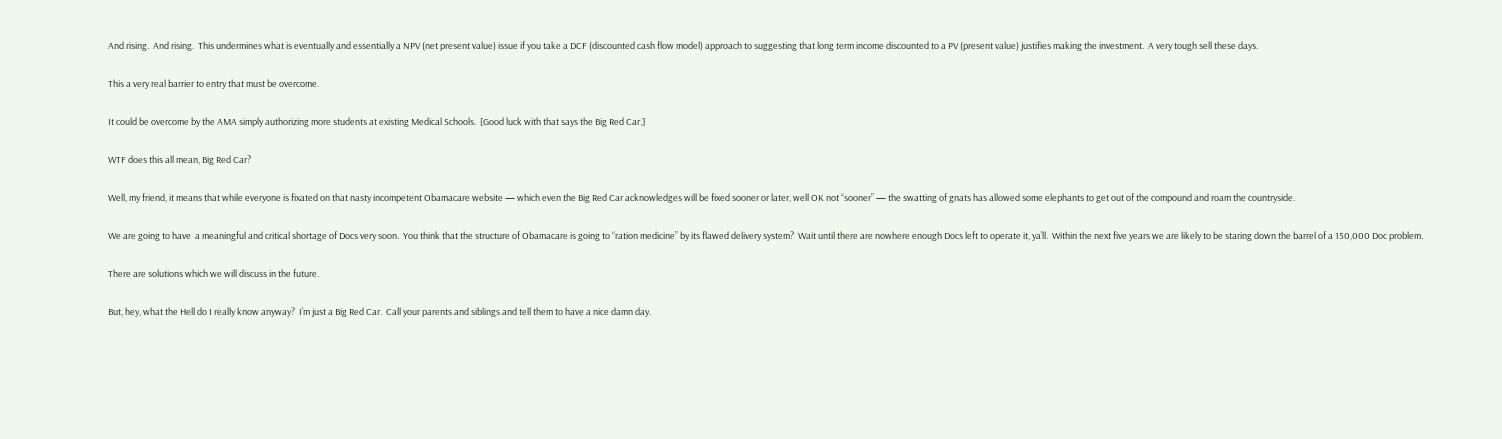And rising.  And rising.  This undermines what is eventually and essentially a NPV (net present value) issue if you take a DCF (discounted cash flow model) approach to suggesting that long term income discounted to a PV (present value) justifies making the investment.  A very tough sell these days.

This a very real barrier to entry that must be overcome.

It could be overcome by the AMA simply authorizing more students at existing Medical Schools.  [Good luck with that says the Big Red Car.]

WTF does this all mean, Big Red Car?

Well, my friend, it means that while everyone is fixated on that nasty incompetent Obamacare website — which even the Big Red Car acknowledges will be fixed sooner or later, well OK not “sooner” — the swatting of gnats has allowed some elephants to get out of the compound and roam the countryside.

We are going to have  a meaningful and critical shortage of Docs very soon.  You think that the structure of Obamacare is going to “ration medicine” by its flawed delivery system?  Wait until there are nowhere enough Docs left to operate it, ya’ll.  Within the next five years we are likely to be staring down the barrel of a 150,000 Doc problem.

There are solutions which we will discuss in the future.

But, hey, what the Hell do I really know anyway?  I’m just a Big Red Car.  Call your parents and siblings and tell them to have a nice damn day.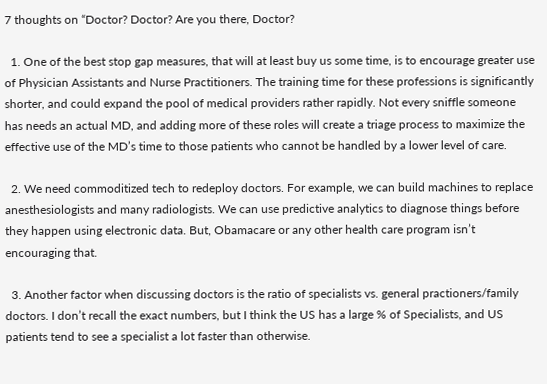7 thoughts on “Doctor? Doctor? Are you there, Doctor?

  1. One of the best stop gap measures, that will at least buy us some time, is to encourage greater use of Physician Assistants and Nurse Practitioners. The training time for these professions is significantly shorter, and could expand the pool of medical providers rather rapidly. Not every sniffle someone has needs an actual MD, and adding more of these roles will create a triage process to maximize the effective use of the MD’s time to those patients who cannot be handled by a lower level of care.

  2. We need commoditized tech to redeploy doctors. For example, we can build machines to replace anesthesiologists and many radiologists. We can use predictive analytics to diagnose things before they happen using electronic data. But, Obamacare or any other health care program isn’t encouraging that.

  3. Another factor when discussing doctors is the ratio of specialists vs. general practioners/family doctors. I don’t recall the exact numbers, but I think the US has a large % of Specialists, and US patients tend to see a specialist a lot faster than otherwise.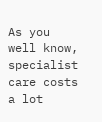As you well know, specialist care costs a lot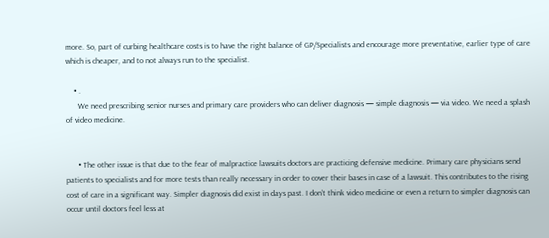more. So, part of curbing healthcare costs is to have the right balance of GP/Specialists and encourage more preventative, earlier type of care which is cheaper, and to not always run to the specialist.

    • .
      We need prescribing senior nurses and primary care providers who can deliver diagnosis — simple diagnosis — via video. We need a splash of video medicine.


      • The other issue is that due to the fear of malpractice lawsuits doctors are practicing defensive medicine. Primary care physicians send patients to specialists and for more tests than really necessary in order to cover their bases in case of a lawsuit. This contributes to the rising cost of care in a significant way. Simpler diagnosis did exist in days past. I don’t think video medicine or even a return to simpler diagnosis can occur until doctors feel less at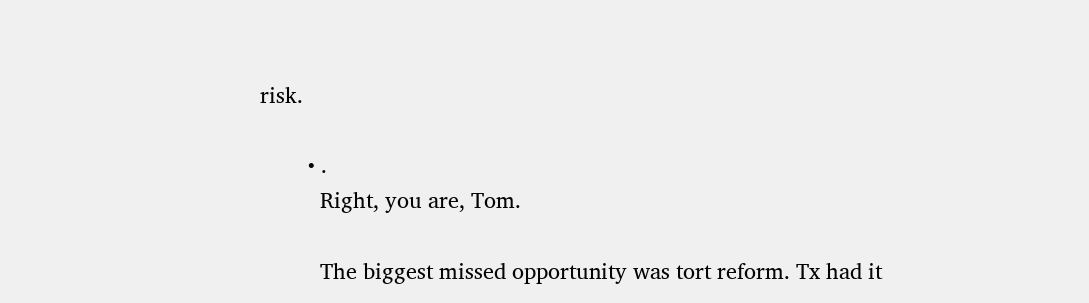risk.

        • .
          Right, you are, Tom.

          The biggest missed opportunity was tort reform. Tx had it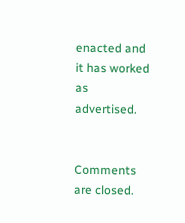enacted and it has worked as advertised.


Comments are closed.